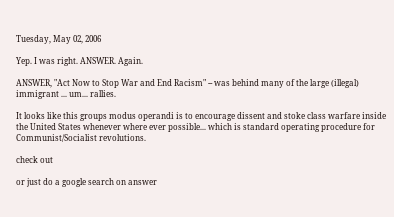Tuesday, May 02, 2006

Yep. I was right. ANSWER. Again.

ANSWER, "Act Now to Stop War and End Racism" -- was behind many of the large (illegal) immigrant ... um... rallies.

It looks like this groups modus operandi is to encourage dissent and stoke class warfare inside the United States whenever where ever possible... which is standard operating procedure for Communist/Socialist revolutions.

check out

or just do a google search on answer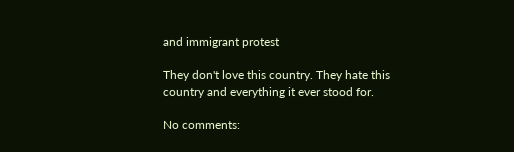and immigrant protest

They don't love this country. They hate this country and everything it ever stood for.

No comments: